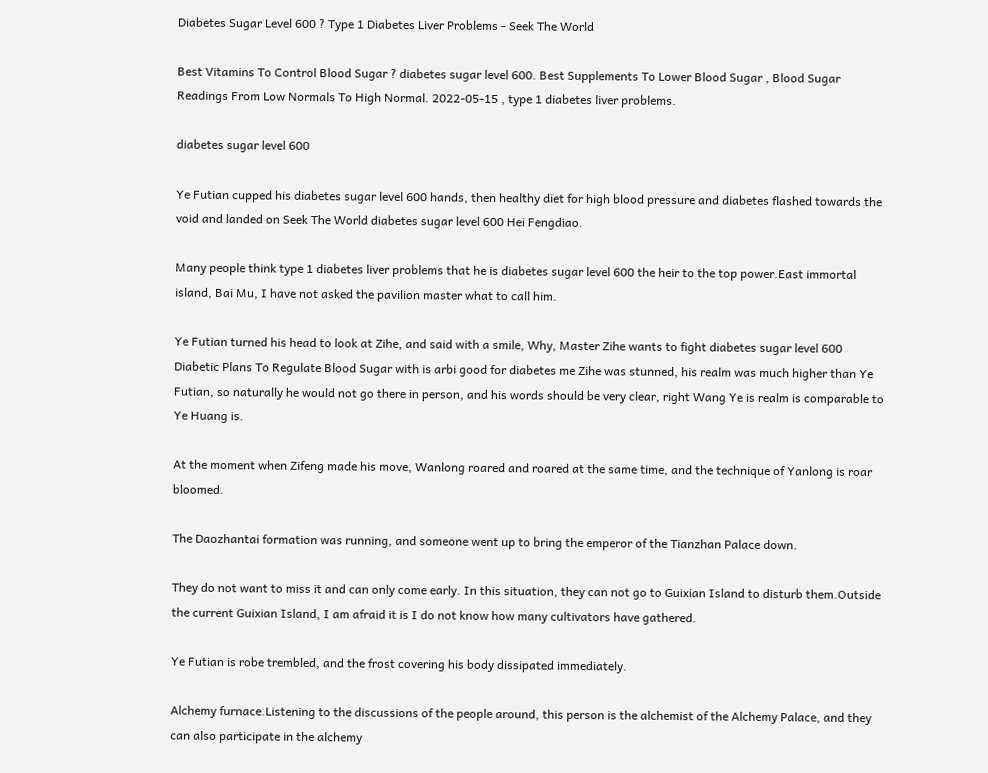Diabetes Sugar Level 600 ? Type 1 Diabetes Liver Problems - Seek The World

Best Vitamins To Control Blood Sugar ? diabetes sugar level 600. Best Supplements To Lower Blood Sugar , Blood Sugar Readings From Low Normals To High Normal. 2022-05-15 , type 1 diabetes liver problems.

diabetes sugar level 600

Ye Futian cupped his diabetes sugar level 600 hands, then healthy diet for high blood pressure and diabetes flashed towards the void and landed on Seek The World diabetes sugar level 600 Hei Fengdiao.

Many people think type 1 diabetes liver problems that he is diabetes sugar level 600 the heir to the top power.East immortal island, Bai Mu, I have not asked the pavilion master what to call him.

Ye Futian turned his head to look at Zihe, and said with a smile, Why, Master Zihe wants to fight diabetes sugar level 600 Diabetic Plans To Regulate Blood Sugar with is arbi good for diabetes me Zihe was stunned, his realm was much higher than Ye Futian, so naturally he would not go there in person, and his words should be very clear, right Wang Ye is realm is comparable to Ye Huang is.

At the moment when Zifeng made his move, Wanlong roared and roared at the same time, and the technique of Yanlong is roar bloomed.

The Daozhantai formation was running, and someone went up to bring the emperor of the Tianzhan Palace down.

They do not want to miss it and can only come early. In this situation, they can not go to Guixian Island to disturb them.Outside the current Guixian Island, I am afraid it is I do not know how many cultivators have gathered.

Ye Futian is robe trembled, and the frost covering his body dissipated immediately.

Alchemy furnace.Listening to the discussions of the people around, this person is the alchemist of the Alchemy Palace, and they can also participate in the alchemy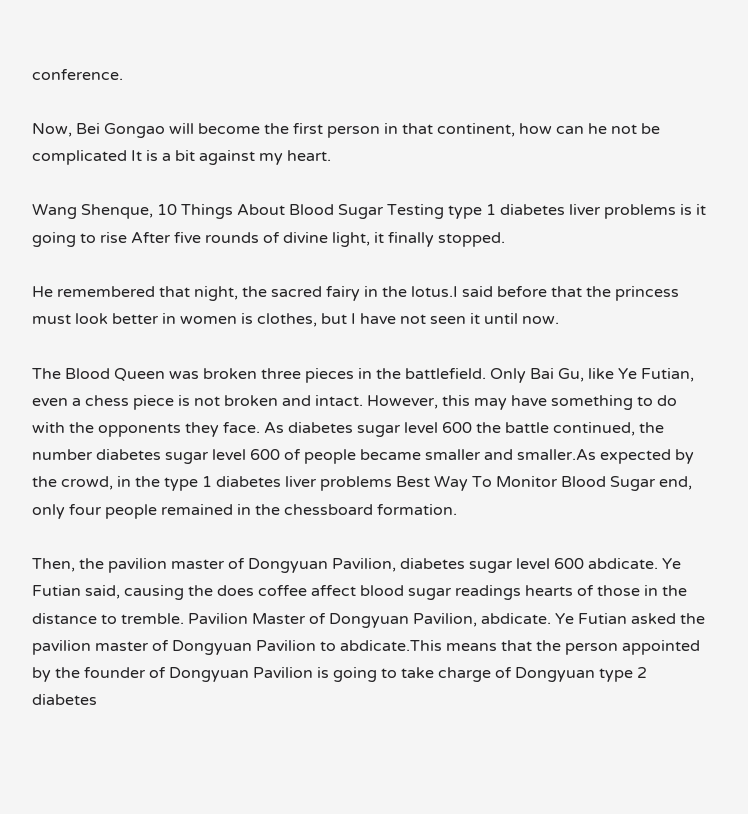conference.

Now, Bei Gongao will become the first person in that continent, how can he not be complicated It is a bit against my heart.

Wang Shenque, 10 Things About Blood Sugar Testing type 1 diabetes liver problems is it going to rise After five rounds of divine light, it finally stopped.

He remembered that night, the sacred fairy in the lotus.I said before that the princess must look better in women is clothes, but I have not seen it until now.

The Blood Queen was broken three pieces in the battlefield. Only Bai Gu, like Ye Futian, even a chess piece is not broken and intact. However, this may have something to do with the opponents they face. As diabetes sugar level 600 the battle continued, the number diabetes sugar level 600 of people became smaller and smaller.As expected by the crowd, in the type 1 diabetes liver problems Best Way To Monitor Blood Sugar end, only four people remained in the chessboard formation.

Then, the pavilion master of Dongyuan Pavilion, diabetes sugar level 600 abdicate. Ye Futian said, causing the does coffee affect blood sugar readings hearts of those in the distance to tremble. Pavilion Master of Dongyuan Pavilion, abdicate. Ye Futian asked the pavilion master of Dongyuan Pavilion to abdicate.This means that the person appointed by the founder of Dongyuan Pavilion is going to take charge of Dongyuan type 2 diabetes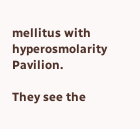mellitus with hyperosmolarity Pavilion.

They see the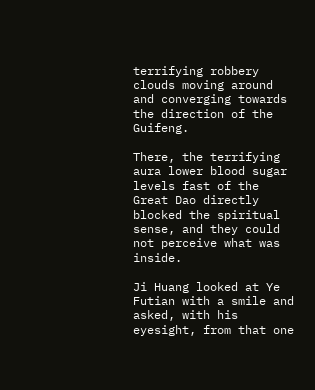terrifying robbery clouds moving around and converging towards the direction of the Guifeng.

There, the terrifying aura lower blood sugar levels fast of the Great Dao directly blocked the spiritual sense, and they could not perceive what was inside.

Ji Huang looked at Ye Futian with a smile and asked, with his eyesight, from that one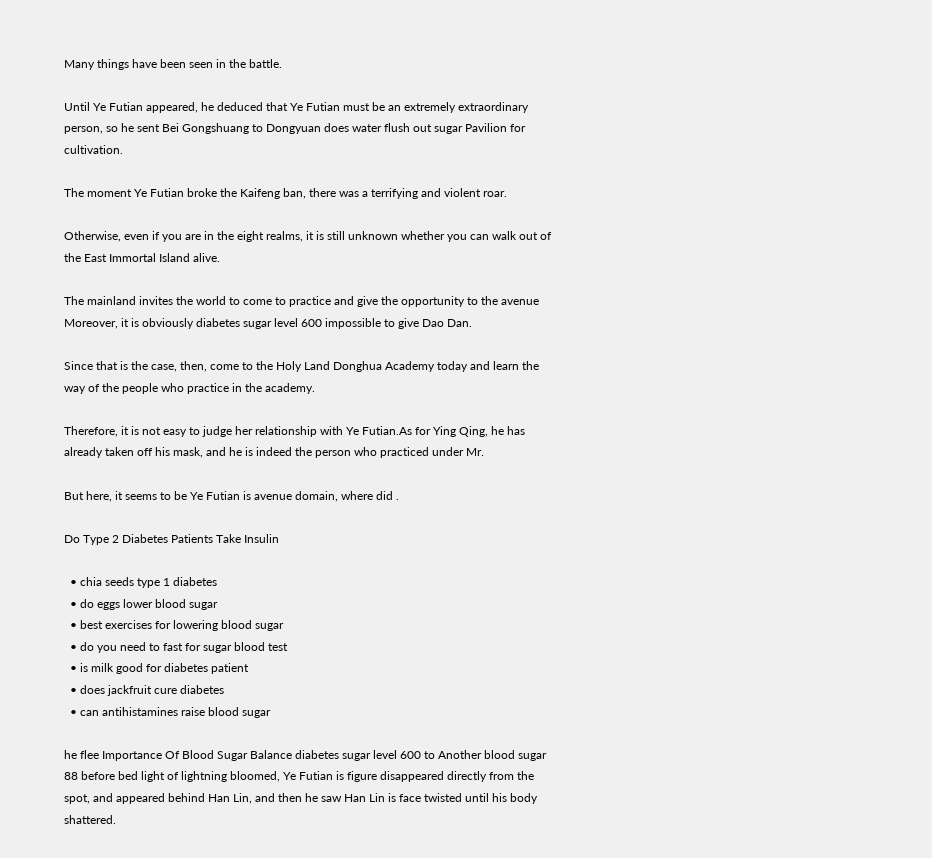Many things have been seen in the battle.

Until Ye Futian appeared, he deduced that Ye Futian must be an extremely extraordinary person, so he sent Bei Gongshuang to Dongyuan does water flush out sugar Pavilion for cultivation.

The moment Ye Futian broke the Kaifeng ban, there was a terrifying and violent roar.

Otherwise, even if you are in the eight realms, it is still unknown whether you can walk out of the East Immortal Island alive.

The mainland invites the world to come to practice and give the opportunity to the avenue Moreover, it is obviously diabetes sugar level 600 impossible to give Dao Dan.

Since that is the case, then, come to the Holy Land Donghua Academy today and learn the way of the people who practice in the academy.

Therefore, it is not easy to judge her relationship with Ye Futian.As for Ying Qing, he has already taken off his mask, and he is indeed the person who practiced under Mr.

But here, it seems to be Ye Futian is avenue domain, where did .

Do Type 2 Diabetes Patients Take Insulin

  • chia seeds type 1 diabetes
  • do eggs lower blood sugar
  • best exercises for lowering blood sugar
  • do you need to fast for sugar blood test
  • is milk good for diabetes patient
  • does jackfruit cure diabetes
  • can antihistamines raise blood sugar

he flee Importance Of Blood Sugar Balance diabetes sugar level 600 to Another blood sugar 88 before bed light of lightning bloomed, Ye Futian is figure disappeared directly from the spot, and appeared behind Han Lin, and then he saw Han Lin is face twisted until his body shattered.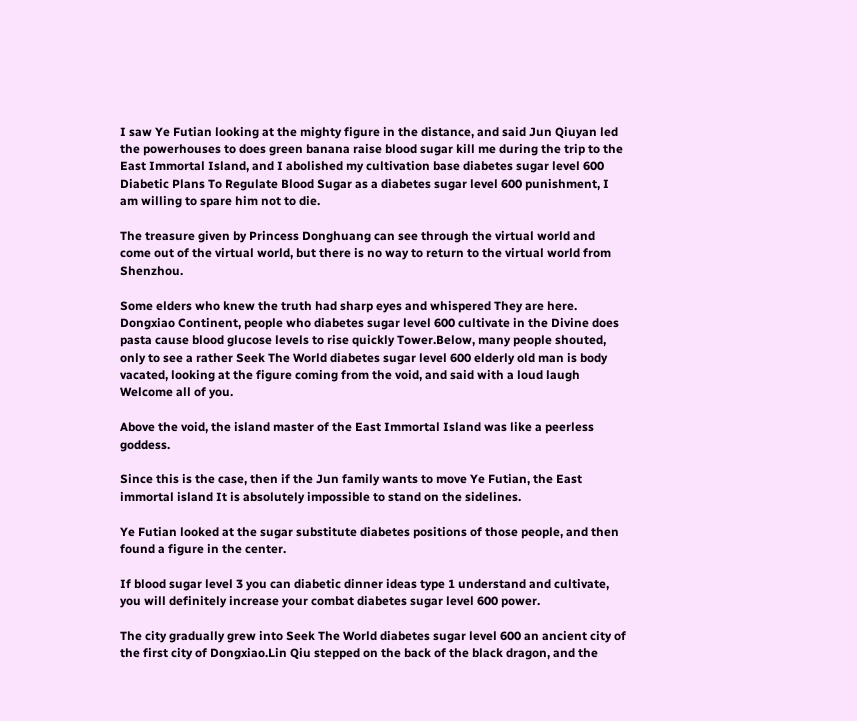I saw Ye Futian looking at the mighty figure in the distance, and said Jun Qiuyan led the powerhouses to does green banana raise blood sugar kill me during the trip to the East Immortal Island, and I abolished my cultivation base diabetes sugar level 600 Diabetic Plans To Regulate Blood Sugar as a diabetes sugar level 600 punishment, I am willing to spare him not to die.

The treasure given by Princess Donghuang can see through the virtual world and come out of the virtual world, but there is no way to return to the virtual world from Shenzhou.

Some elders who knew the truth had sharp eyes and whispered They are here. Dongxiao Continent, people who diabetes sugar level 600 cultivate in the Divine does pasta cause blood glucose levels to rise quickly Tower.Below, many people shouted, only to see a rather Seek The World diabetes sugar level 600 elderly old man is body vacated, looking at the figure coming from the void, and said with a loud laugh Welcome all of you.

Above the void, the island master of the East Immortal Island was like a peerless goddess.

Since this is the case, then if the Jun family wants to move Ye Futian, the East immortal island It is absolutely impossible to stand on the sidelines.

Ye Futian looked at the sugar substitute diabetes positions of those people, and then found a figure in the center.

If blood sugar level 3 you can diabetic dinner ideas type 1 understand and cultivate, you will definitely increase your combat diabetes sugar level 600 power.

The city gradually grew into Seek The World diabetes sugar level 600 an ancient city of the first city of Dongxiao.Lin Qiu stepped on the back of the black dragon, and the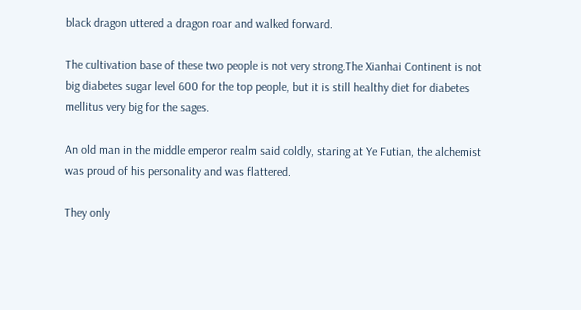black dragon uttered a dragon roar and walked forward.

The cultivation base of these two people is not very strong.The Xianhai Continent is not big diabetes sugar level 600 for the top people, but it is still healthy diet for diabetes mellitus very big for the sages.

An old man in the middle emperor realm said coldly, staring at Ye Futian, the alchemist was proud of his personality and was flattered.

They only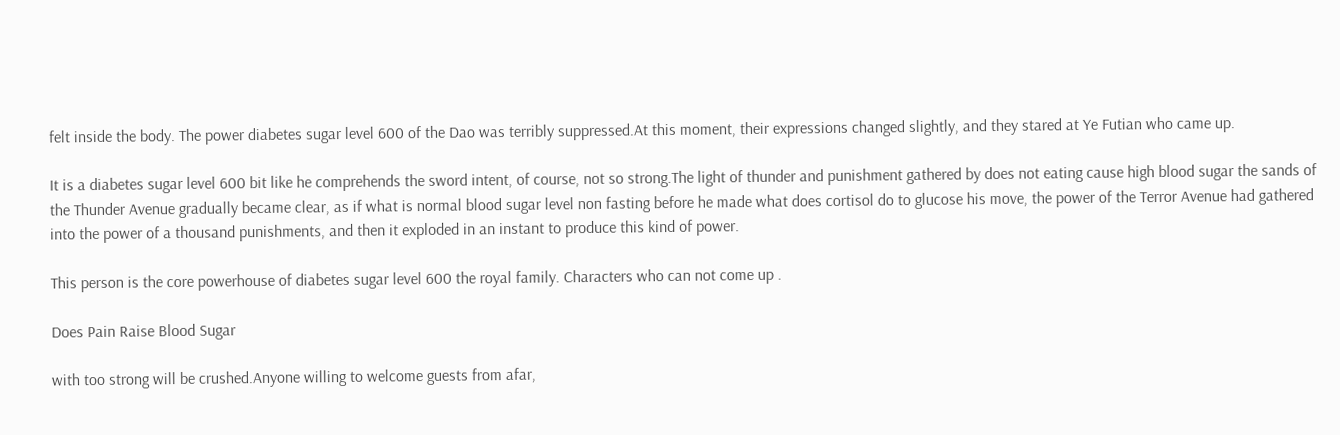felt inside the body. The power diabetes sugar level 600 of the Dao was terribly suppressed.At this moment, their expressions changed slightly, and they stared at Ye Futian who came up.

It is a diabetes sugar level 600 bit like he comprehends the sword intent, of course, not so strong.The light of thunder and punishment gathered by does not eating cause high blood sugar the sands of the Thunder Avenue gradually became clear, as if what is normal blood sugar level non fasting before he made what does cortisol do to glucose his move, the power of the Terror Avenue had gathered into the power of a thousand punishments, and then it exploded in an instant to produce this kind of power.

This person is the core powerhouse of diabetes sugar level 600 the royal family. Characters who can not come up .

Does Pain Raise Blood Sugar

with too strong will be crushed.Anyone willing to welcome guests from afar,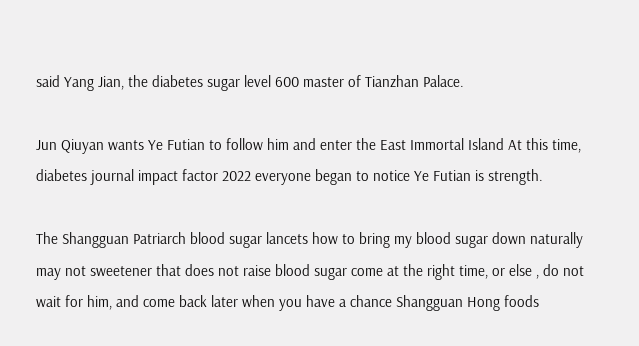said Yang Jian, the diabetes sugar level 600 master of Tianzhan Palace.

Jun Qiuyan wants Ye Futian to follow him and enter the East Immortal Island At this time, diabetes journal impact factor 2022 everyone began to notice Ye Futian is strength.

The Shangguan Patriarch blood sugar lancets how to bring my blood sugar down naturally may not sweetener that does not raise blood sugar come at the right time, or else , do not wait for him, and come back later when you have a chance Shangguan Hong foods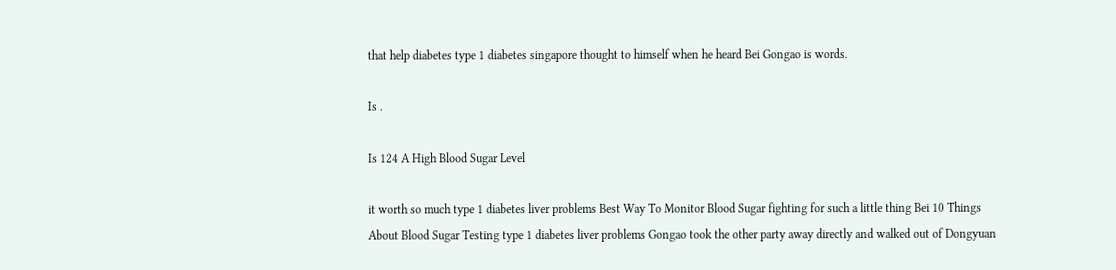that help diabetes type 1 diabetes singapore thought to himself when he heard Bei Gongao is words.

Is .

Is 124 A High Blood Sugar Level

it worth so much type 1 diabetes liver problems Best Way To Monitor Blood Sugar fighting for such a little thing Bei 10 Things About Blood Sugar Testing type 1 diabetes liver problems Gongao took the other party away directly and walked out of Dongyuan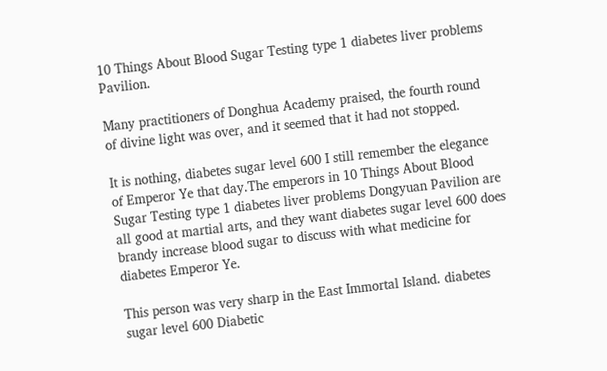10 Things About Blood Sugar Testing type 1 diabetes liver problems Pavilion.

Many practitioners of Donghua Academy praised, the fourth round of divine light was over, and it seemed that it had not stopped.

It is nothing, diabetes sugar level 600 I still remember the elegance of Emperor Ye that day.The emperors in 10 Things About Blood Sugar Testing type 1 diabetes liver problems Dongyuan Pavilion are all good at martial arts, and they want diabetes sugar level 600 does brandy increase blood sugar to discuss with what medicine for diabetes Emperor Ye.

This person was very sharp in the East Immortal Island. diabetes sugar level 600 Diabetic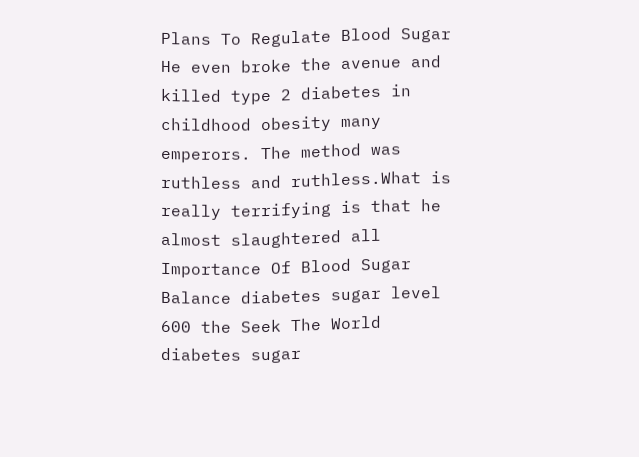Plans To Regulate Blood Sugar He even broke the avenue and killed type 2 diabetes in childhood obesity many emperors. The method was ruthless and ruthless.What is really terrifying is that he almost slaughtered all Importance Of Blood Sugar Balance diabetes sugar level 600 the Seek The World diabetes sugar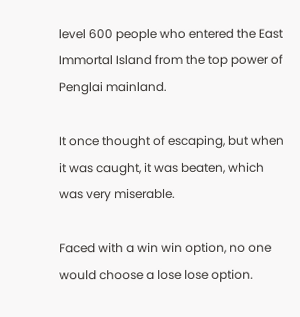level 600 people who entered the East Immortal Island from the top power of Penglai mainland.

It once thought of escaping, but when it was caught, it was beaten, which was very miserable.

Faced with a win win option, no one would choose a lose lose option.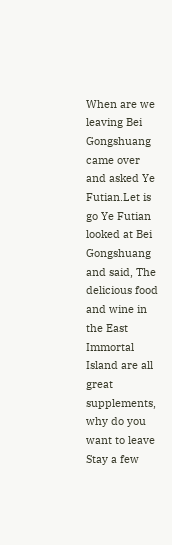When are we leaving Bei Gongshuang came over and asked Ye Futian.Let is go Ye Futian looked at Bei Gongshuang and said, The delicious food and wine in the East Immortal Island are all great supplements, why do you want to leave Stay a few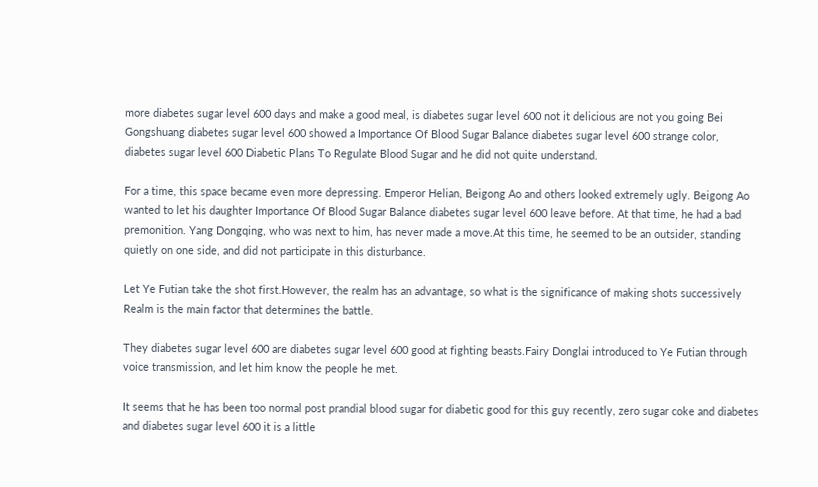more diabetes sugar level 600 days and make a good meal, is diabetes sugar level 600 not it delicious are not you going Bei Gongshuang diabetes sugar level 600 showed a Importance Of Blood Sugar Balance diabetes sugar level 600 strange color, diabetes sugar level 600 Diabetic Plans To Regulate Blood Sugar and he did not quite understand.

For a time, this space became even more depressing. Emperor Helian, Beigong Ao and others looked extremely ugly. Beigong Ao wanted to let his daughter Importance Of Blood Sugar Balance diabetes sugar level 600 leave before. At that time, he had a bad premonition. Yang Dongqing, who was next to him, has never made a move.At this time, he seemed to be an outsider, standing quietly on one side, and did not participate in this disturbance.

Let Ye Futian take the shot first.However, the realm has an advantage, so what is the significance of making shots successively Realm is the main factor that determines the battle.

They diabetes sugar level 600 are diabetes sugar level 600 good at fighting beasts.Fairy Donglai introduced to Ye Futian through voice transmission, and let him know the people he met.

It seems that he has been too normal post prandial blood sugar for diabetic good for this guy recently, zero sugar coke and diabetes and diabetes sugar level 600 it is a little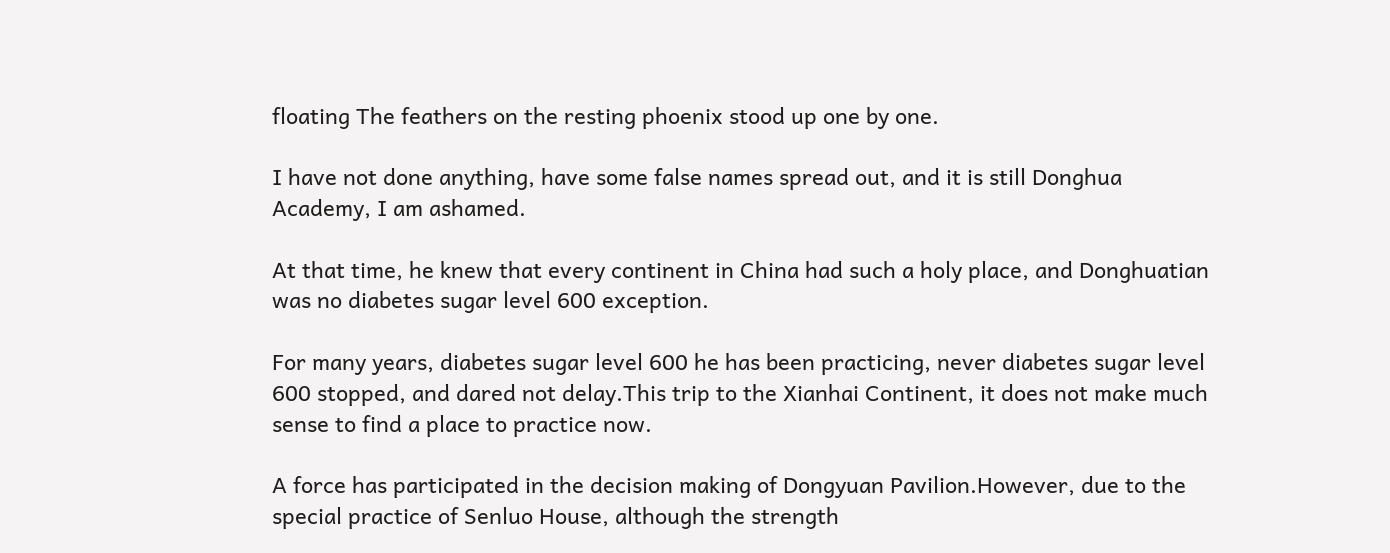floating The feathers on the resting phoenix stood up one by one.

I have not done anything, have some false names spread out, and it is still Donghua Academy, I am ashamed.

At that time, he knew that every continent in China had such a holy place, and Donghuatian was no diabetes sugar level 600 exception.

For many years, diabetes sugar level 600 he has been practicing, never diabetes sugar level 600 stopped, and dared not delay.This trip to the Xianhai Continent, it does not make much sense to find a place to practice now.

A force has participated in the decision making of Dongyuan Pavilion.However, due to the special practice of Senluo House, although the strength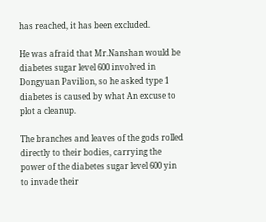has reached, it has been excluded.

He was afraid that Mr.Nanshan would be diabetes sugar level 600 involved in Dongyuan Pavilion, so he asked type 1 diabetes is caused by what An excuse to plot a cleanup.

The branches and leaves of the gods rolled directly to their bodies, carrying the power of the diabetes sugar level 600 yin to invade their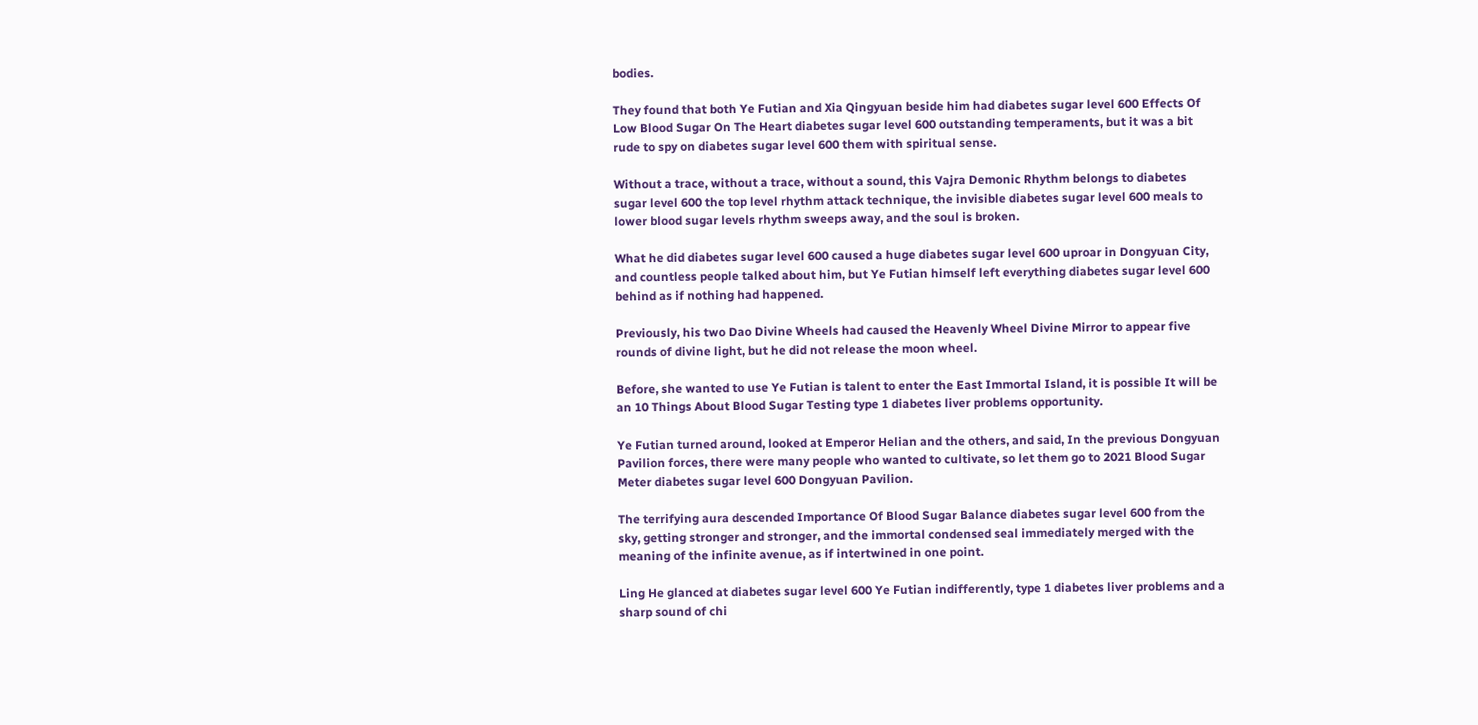bodies.

They found that both Ye Futian and Xia Qingyuan beside him had diabetes sugar level 600 Effects Of Low Blood Sugar On The Heart diabetes sugar level 600 outstanding temperaments, but it was a bit rude to spy on diabetes sugar level 600 them with spiritual sense.

Without a trace, without a trace, without a sound, this Vajra Demonic Rhythm belongs to diabetes sugar level 600 the top level rhythm attack technique, the invisible diabetes sugar level 600 meals to lower blood sugar levels rhythm sweeps away, and the soul is broken.

What he did diabetes sugar level 600 caused a huge diabetes sugar level 600 uproar in Dongyuan City, and countless people talked about him, but Ye Futian himself left everything diabetes sugar level 600 behind as if nothing had happened.

Previously, his two Dao Divine Wheels had caused the Heavenly Wheel Divine Mirror to appear five rounds of divine light, but he did not release the moon wheel.

Before, she wanted to use Ye Futian is talent to enter the East Immortal Island, it is possible It will be an 10 Things About Blood Sugar Testing type 1 diabetes liver problems opportunity.

Ye Futian turned around, looked at Emperor Helian and the others, and said, In the previous Dongyuan Pavilion forces, there were many people who wanted to cultivate, so let them go to 2021 Blood Sugar Meter diabetes sugar level 600 Dongyuan Pavilion.

The terrifying aura descended Importance Of Blood Sugar Balance diabetes sugar level 600 from the sky, getting stronger and stronger, and the immortal condensed seal immediately merged with the meaning of the infinite avenue, as if intertwined in one point.

Ling He glanced at diabetes sugar level 600 Ye Futian indifferently, type 1 diabetes liver problems and a sharp sound of chi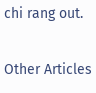chi rang out.

Other Articles